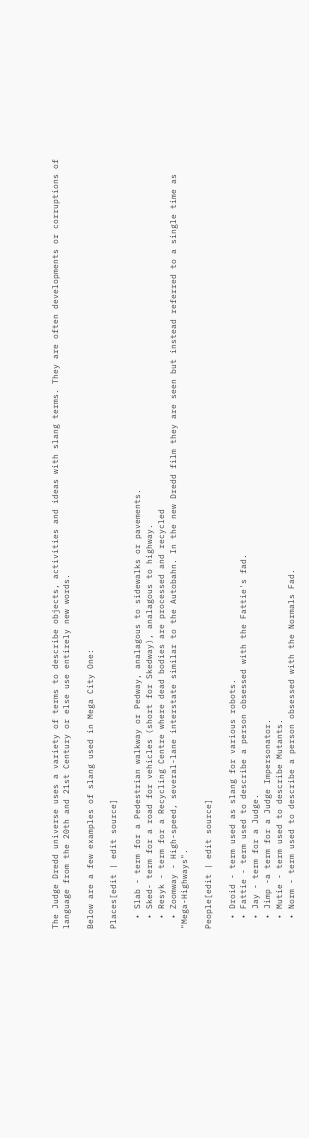The Judge Dredd universe uses a variety of terms to describe objects, activities and ideas with slang terms. They are often developments or corruptions of language from the 20th and 21st Century or else use entirely new words.

Below are a few examples of slang used in Mega City One:

Places[edit | edit source]

  • Slab - term for a Pedestrian walkway or Pedway, analagous to sidewalks or pavements.
  • Sked- term for a road for vehicles (short for Skedway), analagous to highway.
  • Resyk - term for a Recycling Centre where dead bodies are processed and recycled
  • Zoomway - High-speed, several-lane interstate similar to the Autobahn. In the new Dredd film they are seen but instead referred to a single time as "Mega-Highways".

People[edit | edit source]

  • Droid - term used as slang for various robots.
  • Fattie - term used to describe a person obsessed with the Fattie's fad.
  • Jay - term for a Judge.
  • Jimp -a term for a Judge Impersonator.
  • Mutie - term used to describe Mutants.
  • Norm - term used to describe a person obsessed with the Normals Fad.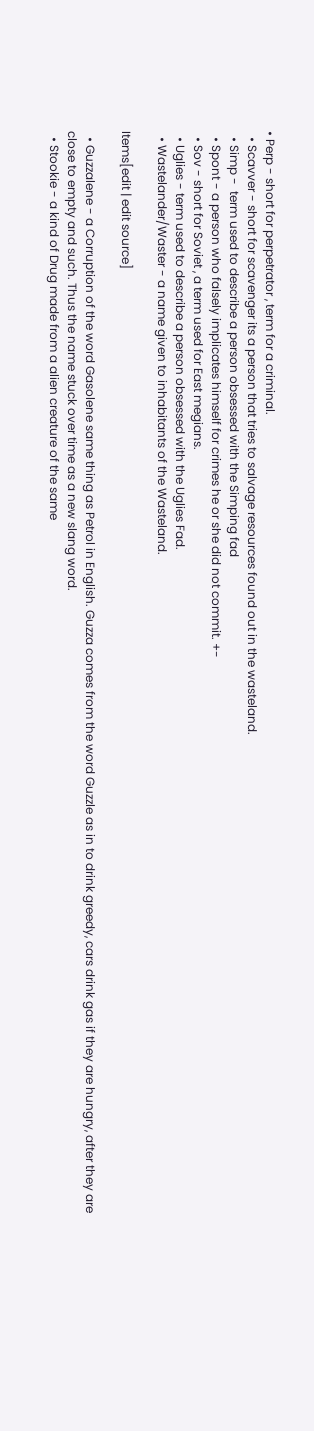• Perp - short for perpetrator , term for a criminal.
  • Scavver - short for scavenger its a person that tries to salvage resources found out in the wasteland.
  • Simp -  term used to describe a person obsessed with the Simping fad
  • Spont - a person who falsely implicates himself for crimes he or she did not commit. +-
  • Sov - short for Soviet , a term used for East megians.
  • Uglies - term used to describe a person obsessed with the Uglies Fad.
  • Wastelander/Waster - a name given to inhabitants of the Wasteland.

Items[edit | edit source]

  • Guzzalene - a Corruption of the word Gasolene same thing as Petrol in English. Guzza comes from the word Guzzle as in to drink greedy, cars drink gas if they are hungry, after they are close to empty and such. Thus the name stuck over time as a new slang word.
  • Stookie - a kind of Drug made from a alien creature of the same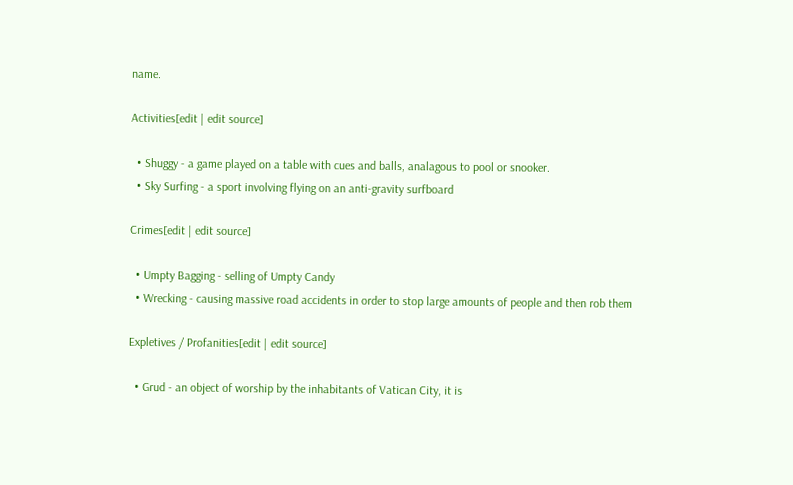name.

Activities[edit | edit source]

  • Shuggy - a game played on a table with cues and balls, analagous to pool or snooker.
  • Sky Surfing - a sport involving flying on an anti-gravity surfboard

Crimes[edit | edit source]

  • Umpty Bagging - selling of Umpty Candy
  • Wrecking - causing massive road accidents in order to stop large amounts of people and then rob them

Expletives / Profanities[edit | edit source]

  • Grud - an object of worship by the inhabitants of Vatican City, it is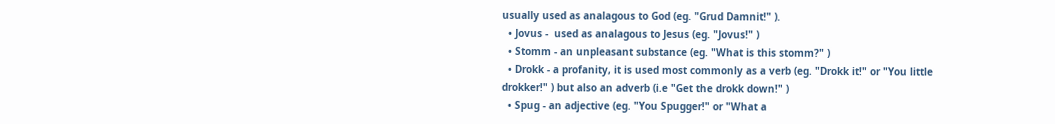usually used as analagous to God (eg. "Grud Damnit!" ).
  • Jovus -  used as analagous to Jesus (eg. "Jovus!" )
  • Stomm - an unpleasant substance (eg. "What is this stomm?" )
  • Drokk - a profanity, it is used most commonly as a verb (eg. "Drokk it!" or "You little drokker!" ) but also an adverb (i.e "Get the drokk down!" )
  • Spug - an adjective (eg. "You Spugger!" or "What a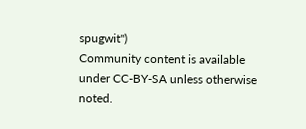spugwit")
Community content is available under CC-BY-SA unless otherwise noted.